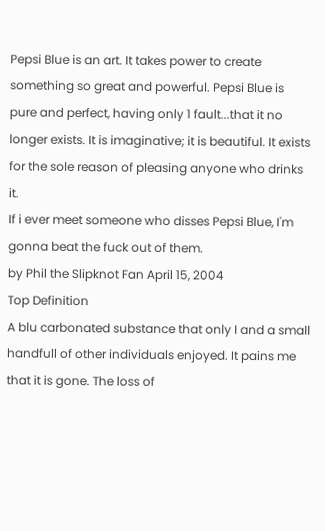Pepsi Blue is an art. It takes power to create something so great and powerful. Pepsi Blue is pure and perfect, having only 1 fault...that it no longer exists. It is imaginative; it is beautiful. It exists for the sole reason of pleasing anyone who drinks it.
If i ever meet someone who disses Pepsi Blue, I'm gonna beat the fuck out of them.
by Phil the Slipknot Fan April 15, 2004
Top Definition
A blu carbonated substance that only I and a small handfull of other individuals enjoyed. It pains me that it is gone. The loss of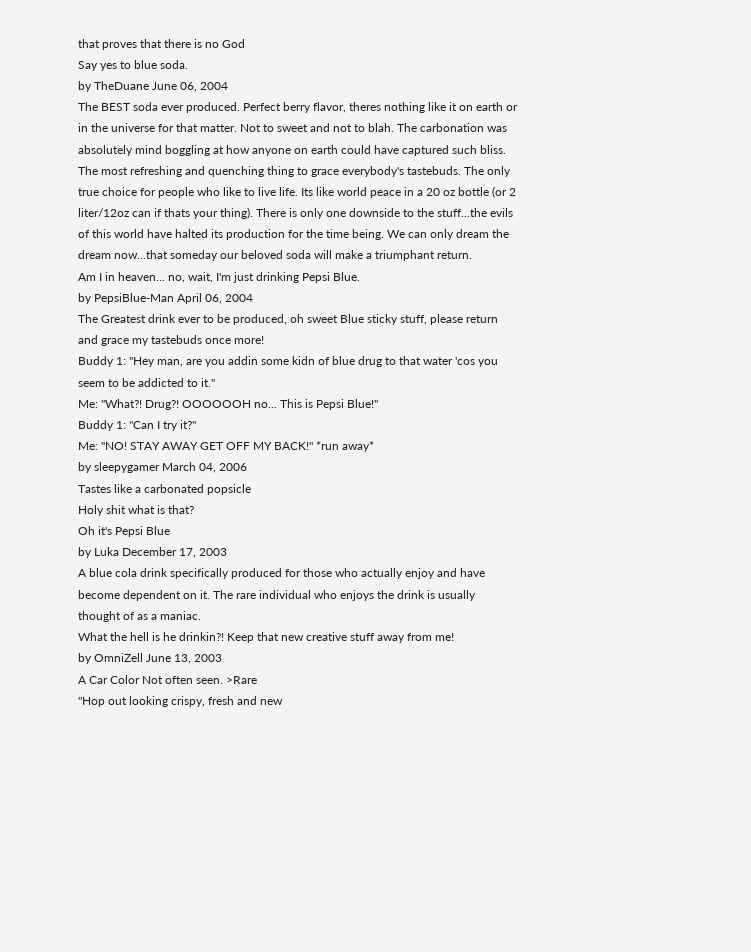that proves that there is no God
Say yes to blue soda.
by TheDuane June 06, 2004
The BEST soda ever produced. Perfect berry flavor, theres nothing like it on earth or in the universe for that matter. Not to sweet and not to blah. The carbonation was absolutely mind boggling at how anyone on earth could have captured such bliss. The most refreshing and quenching thing to grace everybody's tastebuds. The only true choice for people who like to live life. Its like world peace in a 20 oz bottle (or 2 liter/12oz can if thats your thing). There is only one downside to the stuff...the evils of this world have halted its production for the time being. We can only dream the dream now...that someday our beloved soda will make a triumphant return.
Am I in heaven... no, wait, I'm just drinking Pepsi Blue.
by PepsiBlue-Man April 06, 2004
The Greatest drink ever to be produced, oh sweet Blue sticky stuff, please return and grace my tastebuds once more!
Buddy 1: "Hey man, are you addin some kidn of blue drug to that water 'cos you seem to be addicted to it."
Me: "What?! Drug?! OOOOOOH no... This is Pepsi Blue!"
Buddy 1: "Can I try it?"
Me: "NO! STAY AWAY GET OFF MY BACK!" *run away*
by sleepygamer March 04, 2006
Tastes like a carbonated popsicle
Holy shit what is that?
Oh it's Pepsi Blue
by Luka December 17, 2003
A blue cola drink specifically produced for those who actually enjoy and have become dependent on it. The rare individual who enjoys the drink is usually thought of as a maniac.
What the hell is he drinkin?! Keep that new creative stuff away from me!
by OmniZell June 13, 2003
A Car Color Not often seen. >Rare
"Hop out looking crispy, fresh and new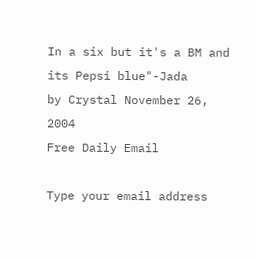In a six but it's a BM and its Pepsi blue"-Jada
by Crystal November 26, 2004
Free Daily Email

Type your email address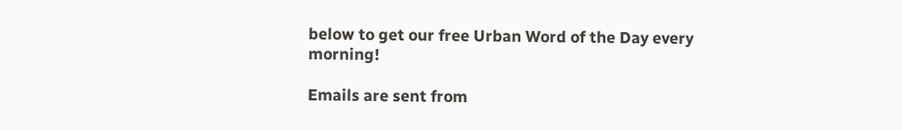below to get our free Urban Word of the Day every morning!

Emails are sent from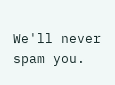We'll never spam you.